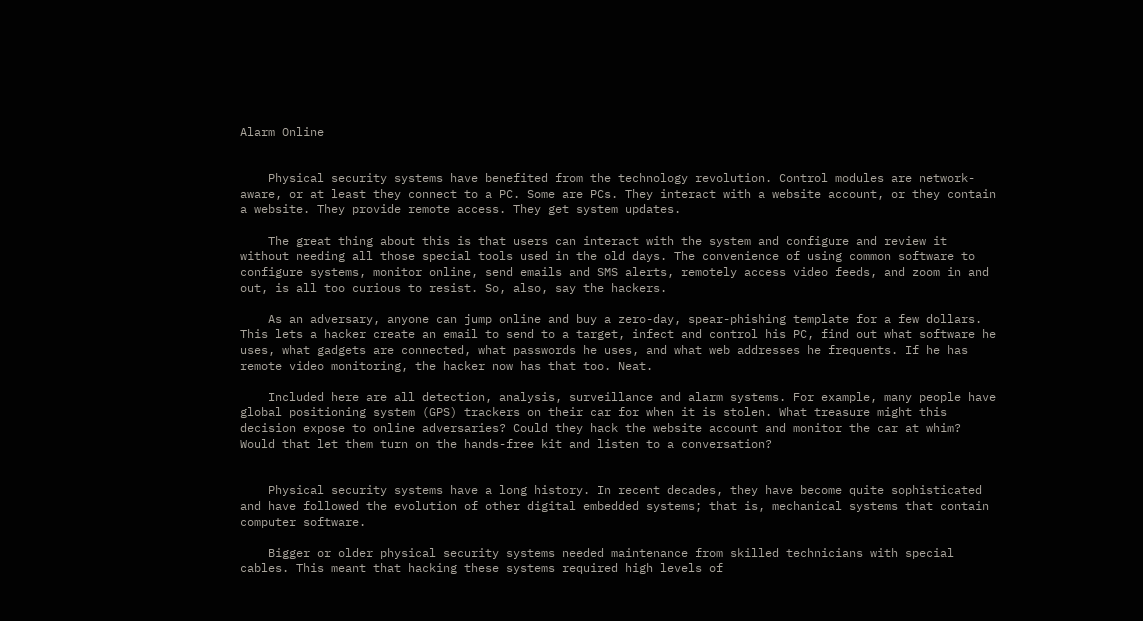Alarm Online


    Physical security systems have benefited from the technology revolution. Control modules are network-aware, or at least they connect to a PC. Some are PCs. They interact with a website account, or they contain a website. They provide remote access. They get system updates.

    The great thing about this is that users can interact with the system and configure and review it without needing all those special tools used in the old days. The convenience of using common software to configure systems, monitor online, send emails and SMS alerts, remotely access video feeds, and zoom in and out, is all too curious to resist. So, also, say the hackers.

    As an adversary, anyone can jump online and buy a zero-day, spear-phishing template for a few dollars. This lets a hacker create an email to send to a target, infect and control his PC, find out what software he uses, what gadgets are connected, what passwords he uses, and what web addresses he frequents. If he has remote video monitoring, the hacker now has that too. Neat.

    Included here are all detection, analysis, surveillance and alarm systems. For example, many people have global positioning system (GPS) trackers on their car for when it is stolen. What treasure might this decision expose to online adversaries? Could they hack the website account and monitor the car at whim? Would that let them turn on the hands-free kit and listen to a conversation?


    Physical security systems have a long history. In recent decades, they have become quite sophisticated and have followed the evolution of other digital embedded systems; that is, mechanical systems that contain computer software.

    Bigger or older physical security systems needed maintenance from skilled technicians with special cables. This meant that hacking these systems required high levels of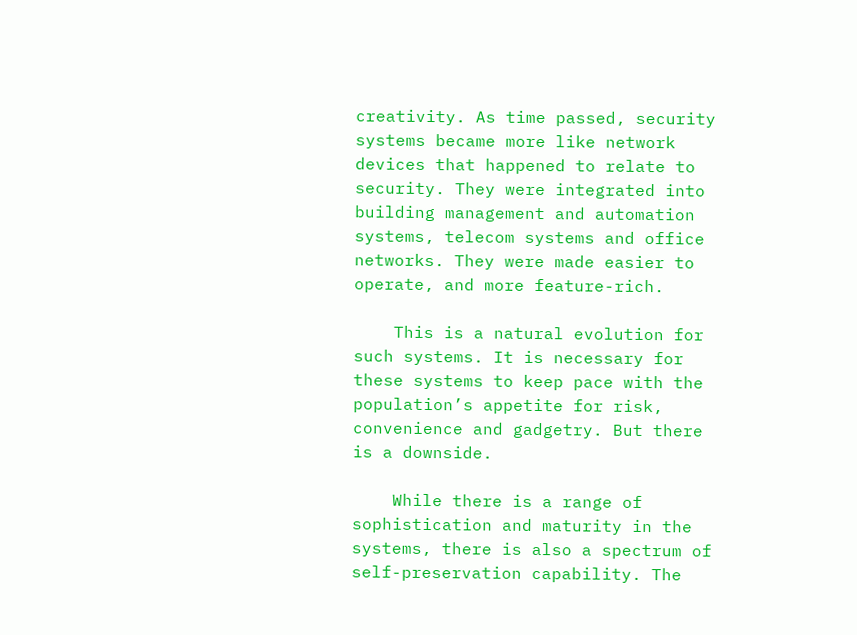creativity. As time passed, security systems became more like network devices that happened to relate to security. They were integrated into building management and automation systems, telecom systems and office networks. They were made easier to operate, and more feature-rich.

    This is a natural evolution for such systems. It is necessary for these systems to keep pace with the population’s appetite for risk, convenience and gadgetry. But there is a downside.

    While there is a range of sophistication and maturity in the systems, there is also a spectrum of self-preservation capability. The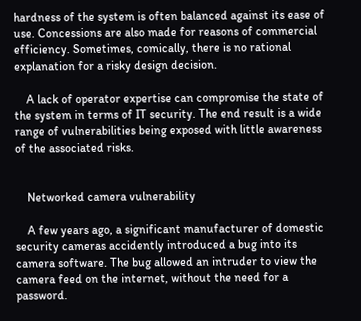hardness of the system is often balanced against its ease of use. Concessions are also made for reasons of commercial efficiency. Sometimes, comically, there is no rational explanation for a risky design decision.

    A lack of operator expertise can compromise the state of the system in terms of IT security. The end result is a wide range of vulnerabilities being exposed with little awareness of the associated risks.


    Networked camera vulnerability

    A few years ago, a significant manufacturer of domestic security cameras accidently introduced a bug into its camera software. The bug allowed an intruder to view the camera feed on the internet, without the need for a password.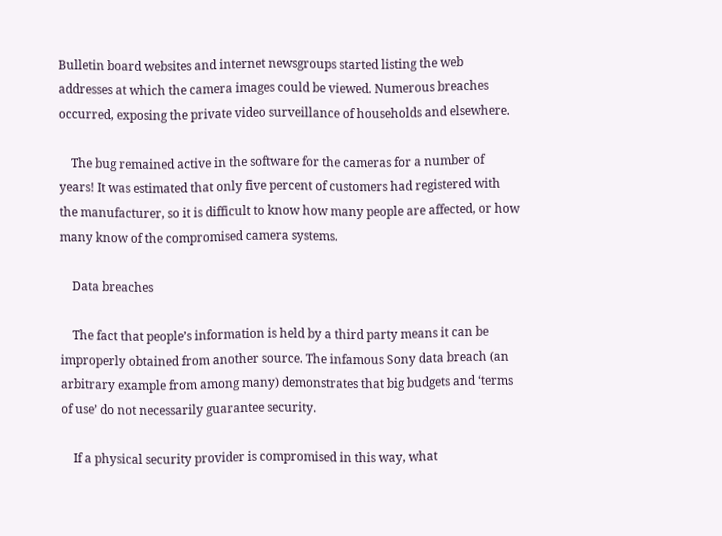Bulletin board websites and internet newsgroups started listing the web addresses at which the camera images could be viewed. Numerous breaches occurred, exposing the private video surveillance of households and elsewhere.

    The bug remained active in the software for the cameras for a number of years! It was estimated that only five percent of customers had registered with the manufacturer, so it is difficult to know how many people are affected, or how many know of the compromised camera systems.

    Data breaches

    The fact that people’s information is held by a third party means it can be improperly obtained from another source. The infamous Sony data breach (an arbitrary example from among many) demonstrates that big budgets and ‘terms of use’ do not necessarily guarantee security.

    If a physical security provider is compromised in this way, what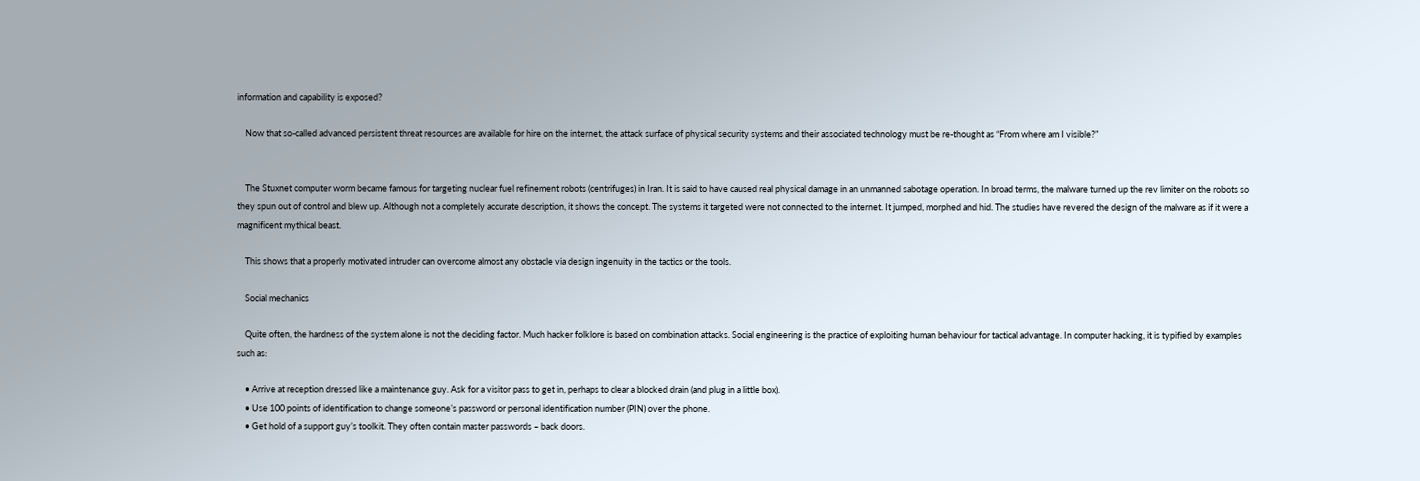information and capability is exposed?

    Now that so-called advanced persistent threat resources are available for hire on the internet, the attack surface of physical security systems and their associated technology must be re-thought as “From where am I visible?”


    The Stuxnet computer worm became famous for targeting nuclear fuel refinement robots (centrifuges) in Iran. It is said to have caused real physical damage in an unmanned sabotage operation. In broad terms, the malware turned up the rev limiter on the robots so they spun out of control and blew up. Although not a completely accurate description, it shows the concept. The systems it targeted were not connected to the internet. It jumped, morphed and hid. The studies have revered the design of the malware as if it were a magnificent mythical beast.

    This shows that a properly motivated intruder can overcome almost any obstacle via design ingenuity in the tactics or the tools.

    Social mechanics

    Quite often, the hardness of the system alone is not the deciding factor. Much hacker folklore is based on combination attacks. Social engineering is the practice of exploiting human behaviour for tactical advantage. In computer hacking, it is typified by examples such as:

    • Arrive at reception dressed like a maintenance guy. Ask for a visitor pass to get in, perhaps to clear a blocked drain (and plug in a little box).
    • Use 100 points of identification to change someone’s password or personal identification number (PIN) over the phone.
    • Get hold of a support guy’s toolkit. They often contain master passwords – back doors.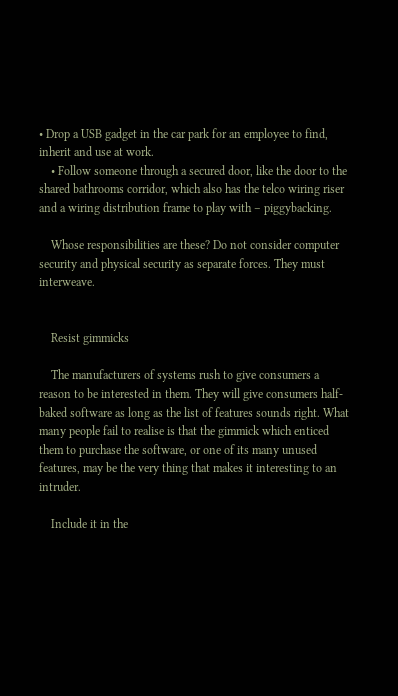• Drop a USB gadget in the car park for an employee to find, inherit and use at work.
    • Follow someone through a secured door, like the door to the shared bathrooms corridor, which also has the telco wiring riser and a wiring distribution frame to play with – piggybacking.

    Whose responsibilities are these? Do not consider computer security and physical security as separate forces. They must interweave.


    Resist gimmicks

    The manufacturers of systems rush to give consumers a reason to be interested in them. They will give consumers half-baked software as long as the list of features sounds right. What many people fail to realise is that the gimmick which enticed them to purchase the software, or one of its many unused features, may be the very thing that makes it interesting to an intruder.

    Include it in the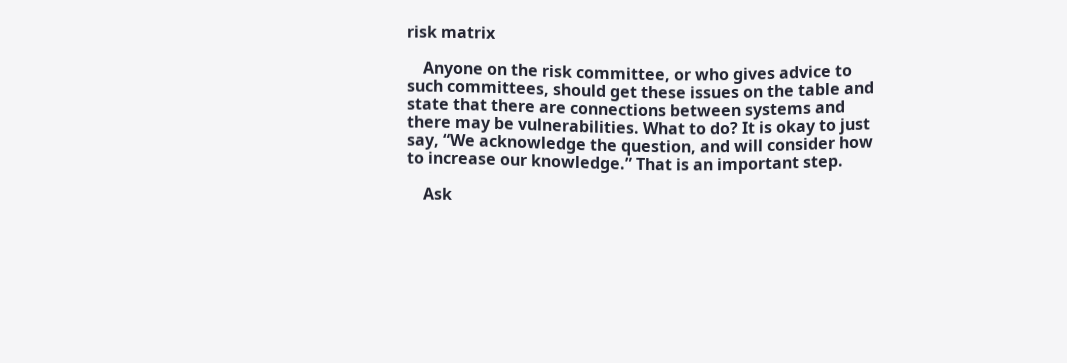risk matrix

    Anyone on the risk committee, or who gives advice to such committees, should get these issues on the table and state that there are connections between systems and there may be vulnerabilities. What to do? It is okay to just say, “We acknowledge the question, and will consider how to increase our knowledge.” That is an important step.

    Ask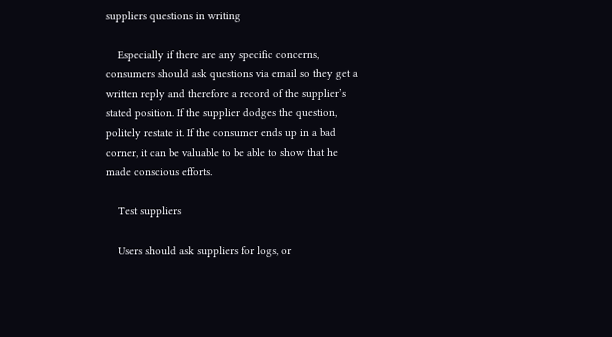suppliers questions in writing

    Especially if there are any specific concerns, consumers should ask questions via email so they get a written reply and therefore a record of the supplier’s stated position. If the supplier dodges the question, politely restate it. If the consumer ends up in a bad corner, it can be valuable to be able to show that he made conscious efforts.

    Test suppliers

    Users should ask suppliers for logs, or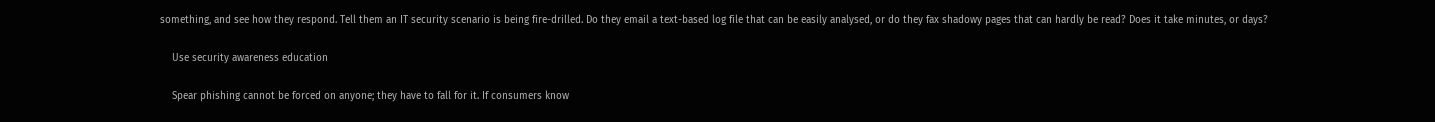something, and see how they respond. Tell them an IT security scenario is being fire-drilled. Do they email a text-based log file that can be easily analysed, or do they fax shadowy pages that can hardly be read? Does it take minutes, or days?

    Use security awareness education

    Spear phishing cannot be forced on anyone; they have to fall for it. If consumers know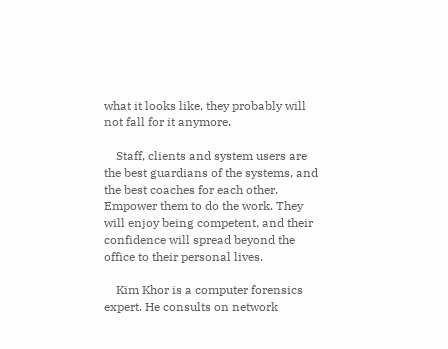what it looks like, they probably will not fall for it anymore.

    Staff, clients and system users are the best guardians of the systems, and the best coaches for each other. Empower them to do the work. They will enjoy being competent, and their confidence will spread beyond the office to their personal lives.

    Kim Khor is a computer forensics expert. He consults on network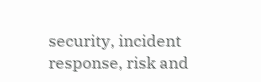security, incident response, risk and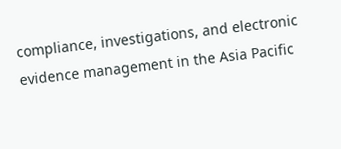compliance, investigations, and electronic evidence management in the Asia Pacific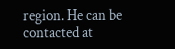region. He can be contacted at